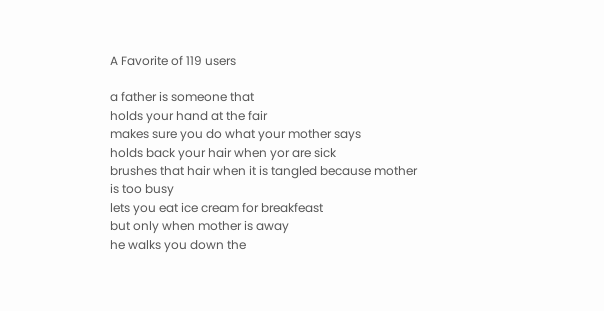A Favorite of 119 users

a father is someone that
holds your hand at the fair
makes sure you do what your mother says
holds back your hair when yor are sick
brushes that hair when it is tangled because mother is too busy
lets you eat ice cream for breakfeast
but only when mother is away
he walks you down the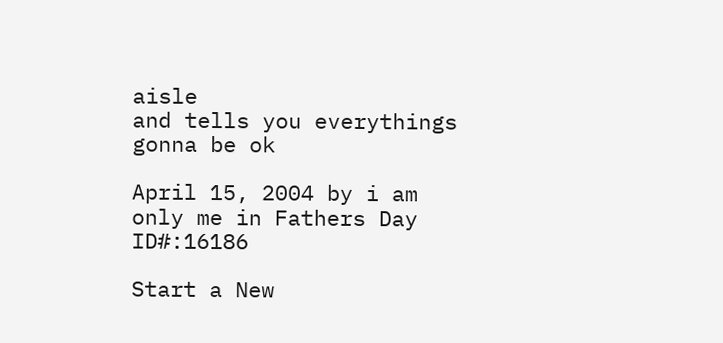aisle
and tells you everythings gonna be ok

April 15, 2004 by i am only me in Fathers Day  ID#:16186

Start a New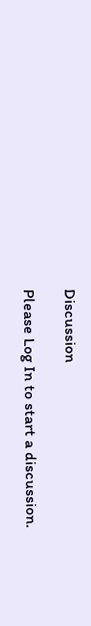Discussion

Please Log In to start a discussion.